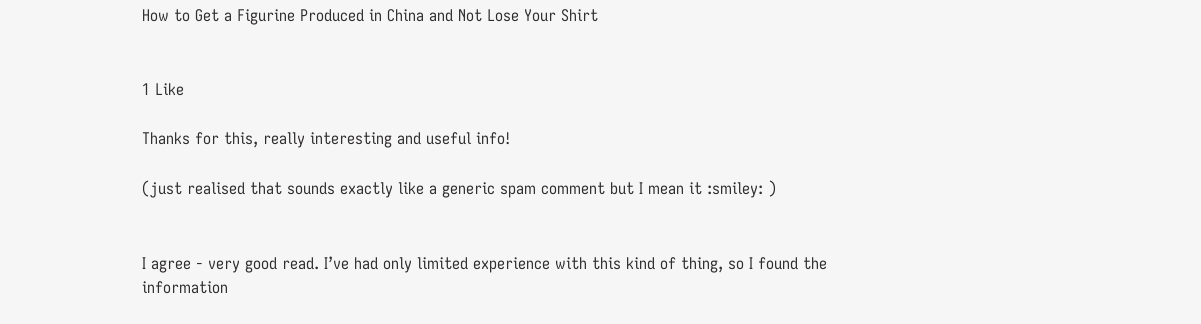How to Get a Figurine Produced in China and Not Lose Your Shirt


1 Like

Thanks for this, really interesting and useful info!

(just realised that sounds exactly like a generic spam comment but I mean it :smiley: )


I agree - very good read. I’ve had only limited experience with this kind of thing, so I found the information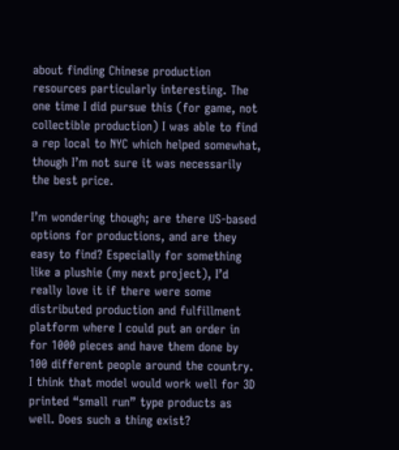about finding Chinese production resources particularly interesting. The one time I did pursue this (for game, not collectible production) I was able to find a rep local to NYC which helped somewhat, though I’m not sure it was necessarily the best price.

I’m wondering though; are there US-based options for productions, and are they easy to find? Especially for something like a plushie (my next project), I’d really love it if there were some distributed production and fulfillment platform where I could put an order in for 1000 pieces and have them done by 100 different people around the country. I think that model would work well for 3D printed “small run” type products as well. Does such a thing exist?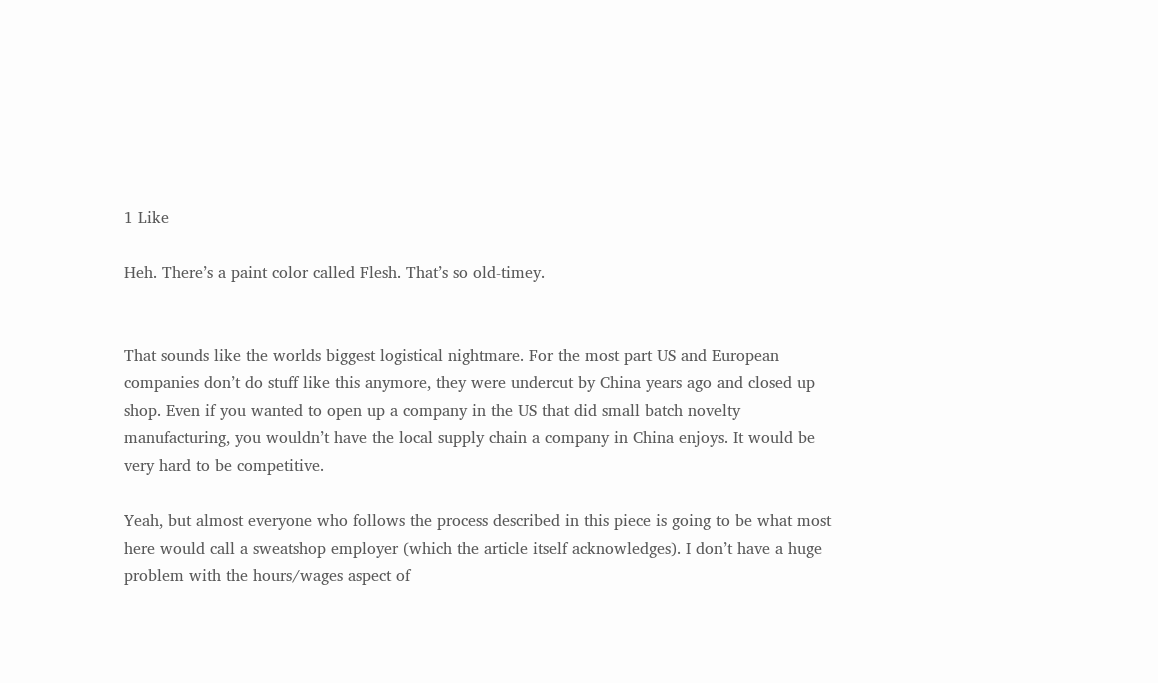1 Like

Heh. There’s a paint color called Flesh. That’s so old-timey.


That sounds like the worlds biggest logistical nightmare. For the most part US and European companies don’t do stuff like this anymore, they were undercut by China years ago and closed up shop. Even if you wanted to open up a company in the US that did small batch novelty manufacturing, you wouldn’t have the local supply chain a company in China enjoys. It would be very hard to be competitive.

Yeah, but almost everyone who follows the process described in this piece is going to be what most here would call a sweatshop employer (which the article itself acknowledges). I don’t have a huge problem with the hours/wages aspect of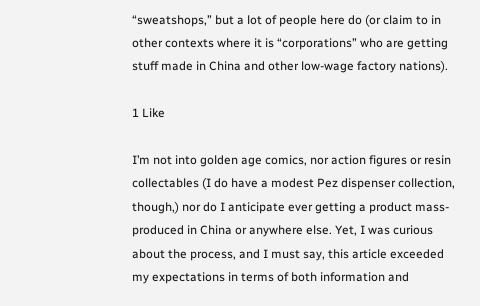“sweatshops,” but a lot of people here do (or claim to in other contexts where it is “corporations” who are getting stuff made in China and other low-wage factory nations).

1 Like

I’m not into golden age comics, nor action figures or resin collectables (I do have a modest Pez dispenser collection, though,) nor do I anticipate ever getting a product mass-produced in China or anywhere else. Yet, I was curious about the process, and I must say, this article exceeded my expectations in terms of both information and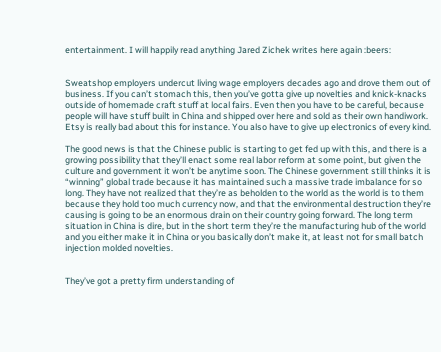entertainment. I will happily read anything Jared Zichek writes here again :beers:


Sweatshop employers undercut living wage employers decades ago and drove them out of business. If you can’t stomach this, then you’ve gotta give up novelties and knick-knacks outside of homemade craft stuff at local fairs. Even then you have to be careful, because people will have stuff built in China and shipped over here and sold as their own handiwork. Etsy is really bad about this for instance. You also have to give up electronics of every kind.

The good news is that the Chinese public is starting to get fed up with this, and there is a growing possibility that they’ll enact some real labor reform at some point, but given the culture and government it won’t be anytime soon. The Chinese government still thinks it is “winning” global trade because it has maintained such a massive trade imbalance for so long. They have not realized that they’re as beholden to the world as the world is to them because they hold too much currency now, and that the environmental destruction they’re causing is going to be an enormous drain on their country going forward. The long term situation in China is dire, but in the short term they’re the manufacturing hub of the world and you either make it in China or you basically don’t make it, at least not for small batch injection molded novelties.


They’ve got a pretty firm understanding of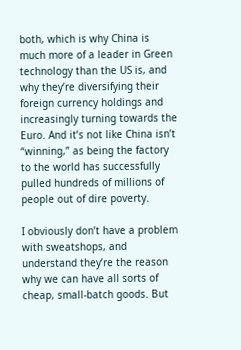both, which is why China is much more of a leader in Green technology than the US is, and why they’re diversifying their foreign currency holdings and increasingly turning towards the Euro. And it’s not like China isn’t “winning,” as being the factory to the world has successfully pulled hundreds of millions of people out of dire poverty.

I obviously don’t have a problem with sweatshops, and understand they’re the reason why we can have all sorts of cheap, small-batch goods. But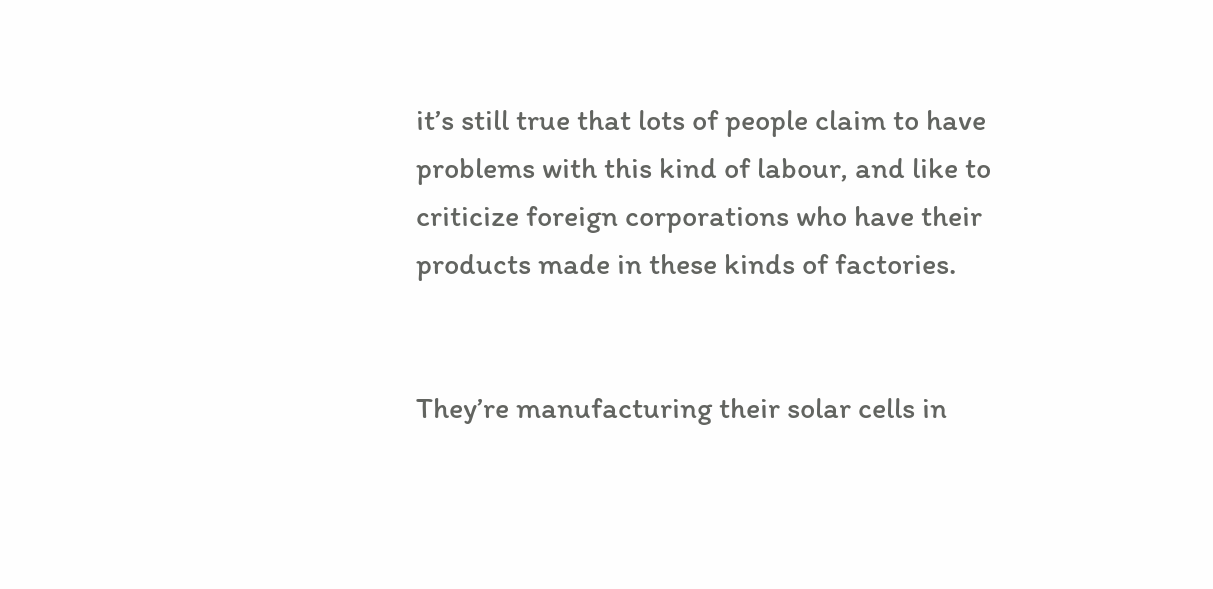it’s still true that lots of people claim to have problems with this kind of labour, and like to criticize foreign corporations who have their products made in these kinds of factories.


They’re manufacturing their solar cells in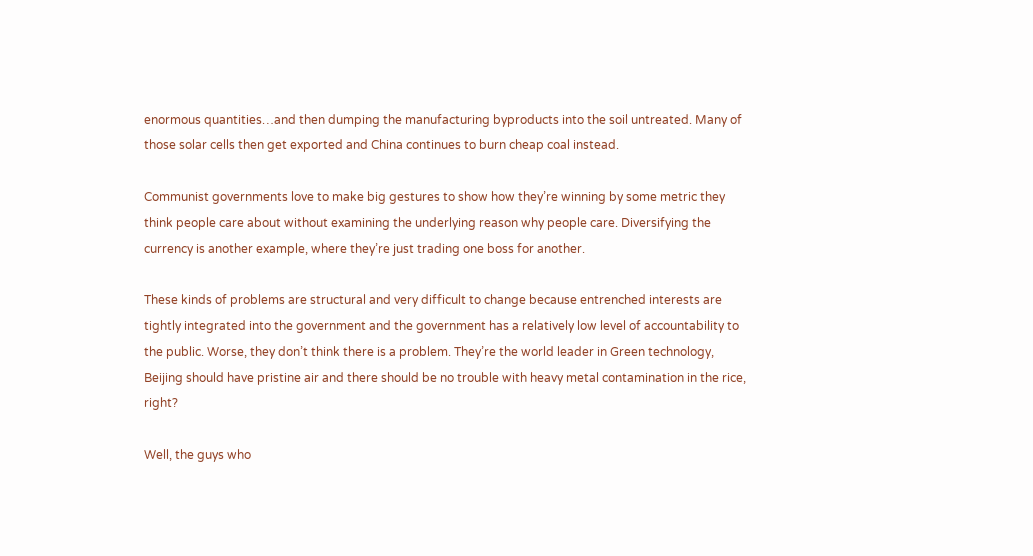enormous quantities…and then dumping the manufacturing byproducts into the soil untreated. Many of those solar cells then get exported and China continues to burn cheap coal instead.

Communist governments love to make big gestures to show how they’re winning by some metric they think people care about without examining the underlying reason why people care. Diversifying the currency is another example, where they’re just trading one boss for another.

These kinds of problems are structural and very difficult to change because entrenched interests are tightly integrated into the government and the government has a relatively low level of accountability to the public. Worse, they don’t think there is a problem. They’re the world leader in Green technology, Beijing should have pristine air and there should be no trouble with heavy metal contamination in the rice, right?

Well, the guys who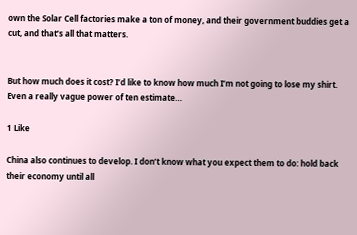own the Solar Cell factories make a ton of money, and their government buddies get a cut, and that’s all that matters.


But how much does it cost? I’d like to know how much I’m not going to lose my shirt. Even a really vague power of ten estimate…

1 Like

China also continues to develop. I don’t know what you expect them to do: hold back their economy until all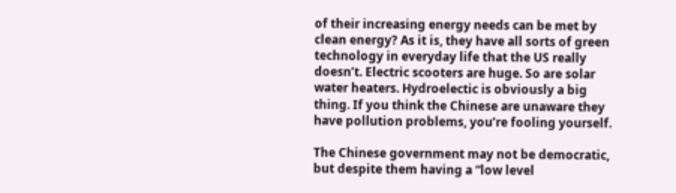of their increasing energy needs can be met by clean energy? As it is, they have all sorts of green technology in everyday life that the US really doesn’t. Electric scooters are huge. So are solar water heaters. Hydroelectic is obviously a big thing. If you think the Chinese are unaware they have pollution problems, you’re fooling yourself.

The Chinese government may not be democratic, but despite them having a “low level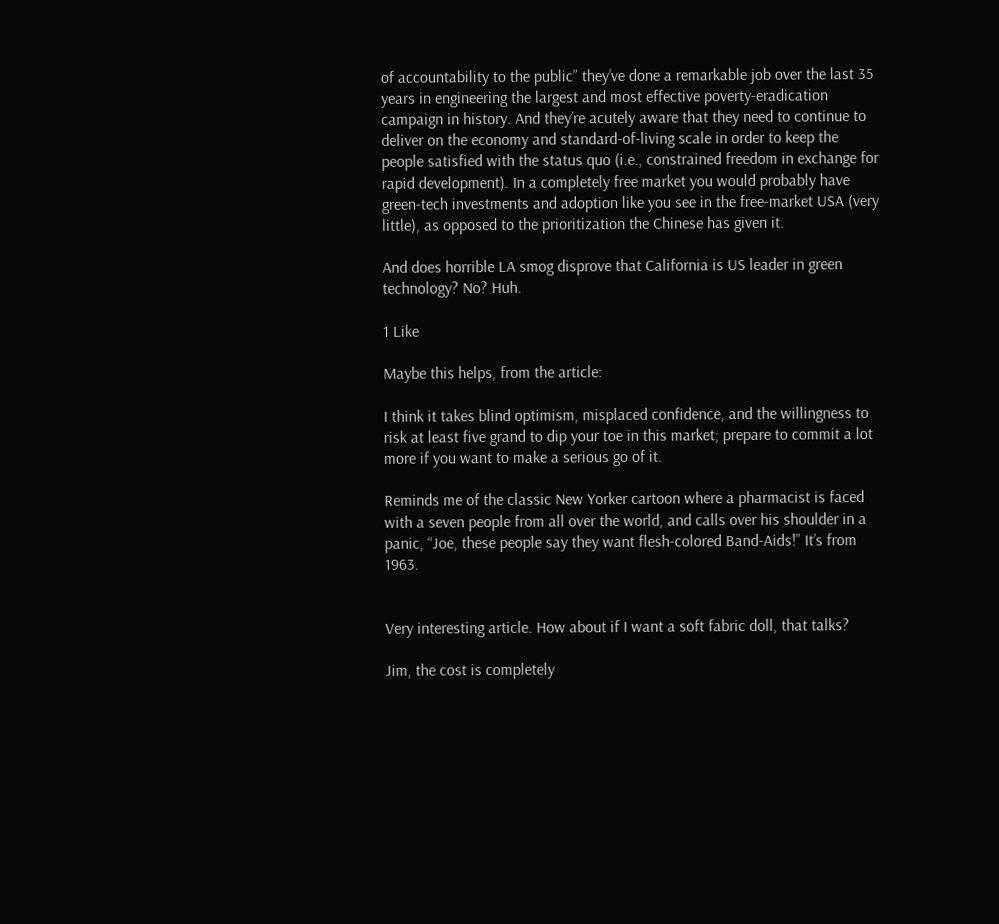of accountability to the public” they’ve done a remarkable job over the last 35 years in engineering the largest and most effective poverty-eradication campaign in history. And they’re acutely aware that they need to continue to deliver on the economy and standard-of-living scale in order to keep the people satisfied with the status quo (i.e., constrained freedom in exchange for rapid development). In a completely free market you would probably have green-tech investments and adoption like you see in the free-market USA (very little), as opposed to the prioritization the Chinese has given it.

And does horrible LA smog disprove that California is US leader in green technology? No? Huh.

1 Like

Maybe this helps, from the article:

I think it takes blind optimism, misplaced confidence, and the willingness to risk at least five grand to dip your toe in this market; prepare to commit a lot more if you want to make a serious go of it.

Reminds me of the classic New Yorker cartoon where a pharmacist is faced with a seven people from all over the world, and calls over his shoulder in a panic, “Joe, these people say they want flesh-colored Band-Aids!” It’s from 1963.


Very interesting article. How about if I want a soft fabric doll, that talks?

Jim, the cost is completely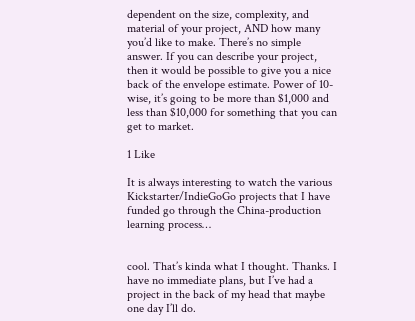dependent on the size, complexity, and material of your project, AND how many you’d like to make. There’s no simple answer. If you can describe your project, then it would be possible to give you a nice back of the envelope estimate. Power of 10-wise, it’s going to be more than $1,000 and less than $10,000 for something that you can get to market.

1 Like

It is always interesting to watch the various Kickstarter/IndieGoGo projects that I have funded go through the China-production learning process…


cool. That’s kinda what I thought. Thanks. I have no immediate plans, but I’ve had a project in the back of my head that maybe one day I’ll do.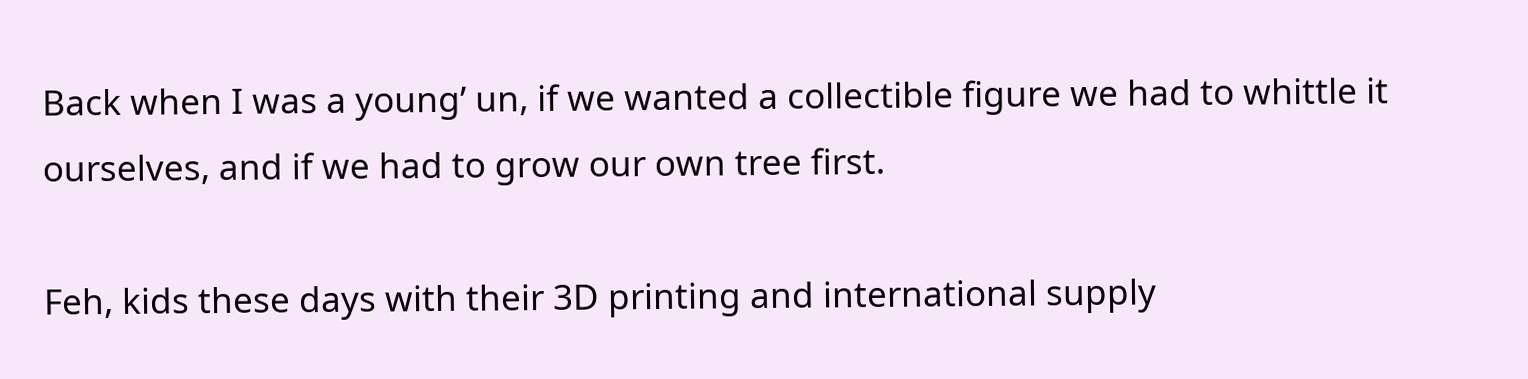Back when I was a young’ un, if we wanted a collectible figure we had to whittle it ourselves, and if we had to grow our own tree first.

Feh, kids these days with their 3D printing and international supply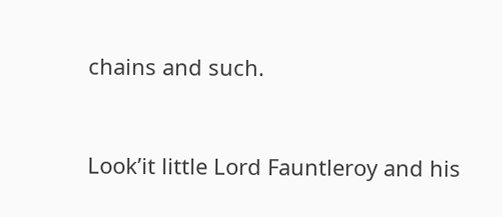chains and such.


Look’it little Lord Fauntleroy and his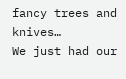fancy trees and knives…
We just had our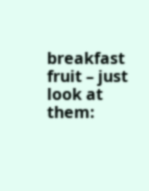breakfast fruit – just look at them: